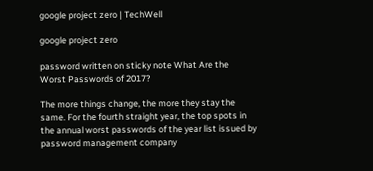google project zero | TechWell

google project zero

password written on sticky note What Are the Worst Passwords of 2017?

The more things change, the more they stay the same. For the fourth straight year, the top spots in the annual worst passwords of the year list issued by password management company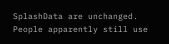SplashData are unchanged. People apparently still use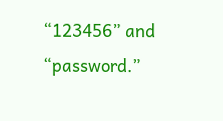“123456” and “password.”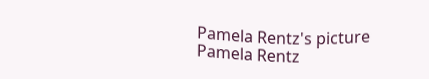Pamela Rentz's picture
Pamela Rentz